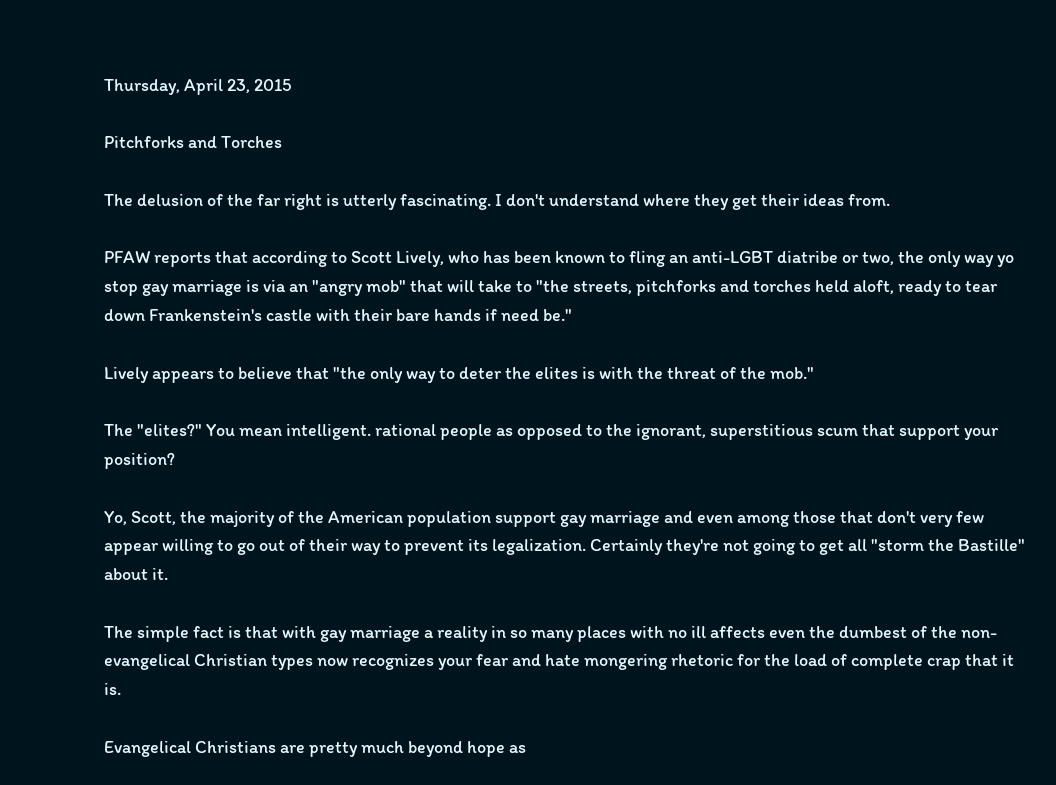Thursday, April 23, 2015

Pitchforks and Torches

The delusion of the far right is utterly fascinating. I don't understand where they get their ideas from.

PFAW reports that according to Scott Lively, who has been known to fling an anti-LGBT diatribe or two, the only way yo stop gay marriage is via an "angry mob" that will take to "the streets, pitchforks and torches held aloft, ready to tear down Frankenstein's castle with their bare hands if need be."

Lively appears to believe that "the only way to deter the elites is with the threat of the mob."

The "elites?" You mean intelligent. rational people as opposed to the ignorant, superstitious scum that support your position?

Yo, Scott, the majority of the American population support gay marriage and even among those that don't very few appear willing to go out of their way to prevent its legalization. Certainly they're not going to get all "storm the Bastille" about it.

The simple fact is that with gay marriage a reality in so many places with no ill affects even the dumbest of the non-evangelical Christian types now recognizes your fear and hate mongering rhetoric for the load of complete crap that it is.

Evangelical Christians are pretty much beyond hope as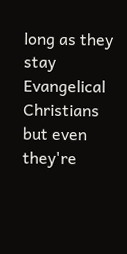long as they stay Evangelical Christians but even they're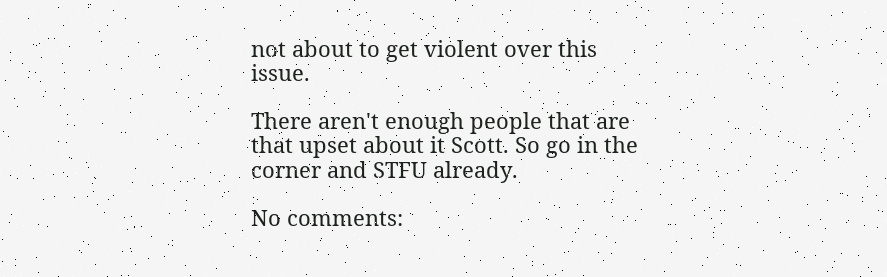not about to get violent over this issue.

There aren't enough people that are that upset about it Scott. So go in the corner and STFU already.

No comments: